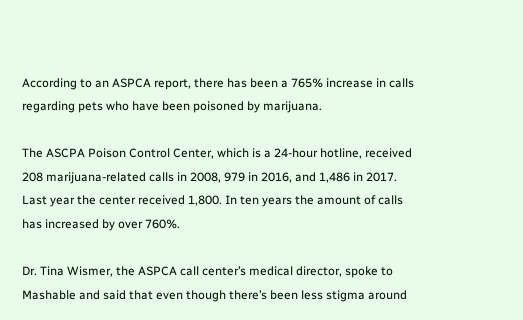According to an ASPCA report, there has been a 765% increase in calls regarding pets who have been poisoned by marijuana.

The ASCPA Poison Control Center, which is a 24-hour hotline, received 208 marijuana-related calls in 2008, 979 in 2016, and 1,486 in 2017. Last year the center received 1,800. In ten years the amount of calls has increased by over 760%.

Dr. Tina Wismer, the ASPCA call center’s medical director, spoke to Mashable and said that even though there’s been less stigma around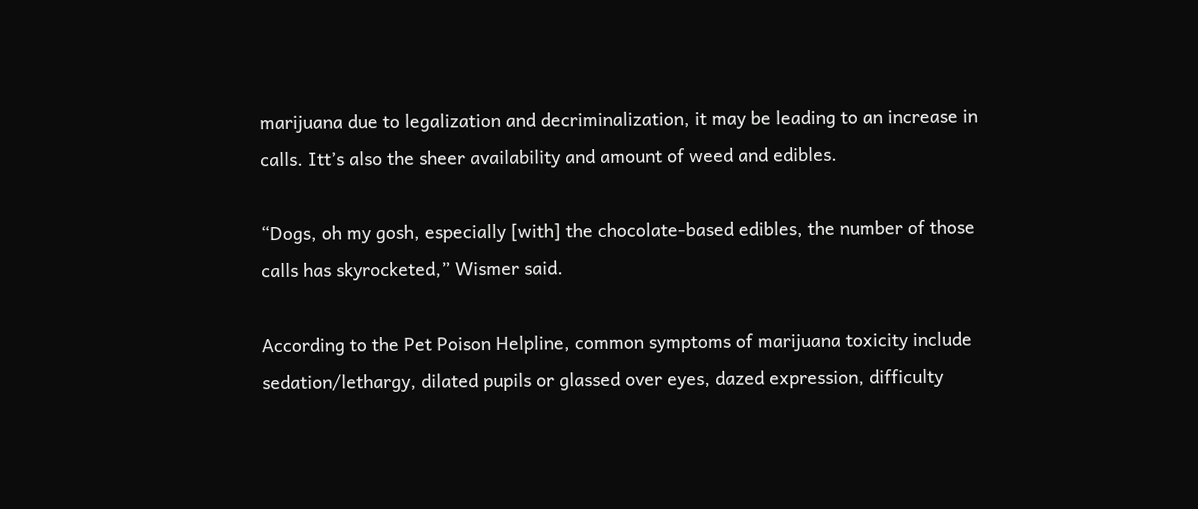marijuana due to legalization and decriminalization, it may be leading to an increase in calls. Itt’s also the sheer availability and amount of weed and edibles.

“Dogs, oh my gosh, especially [with] the chocolate-based edibles, the number of those calls has skyrocketed,” Wismer said.

According to the Pet Poison Helpline, common symptoms of marijuana toxicity include sedation/lethargy, dilated pupils or glassed over eyes, dazed expression, difficulty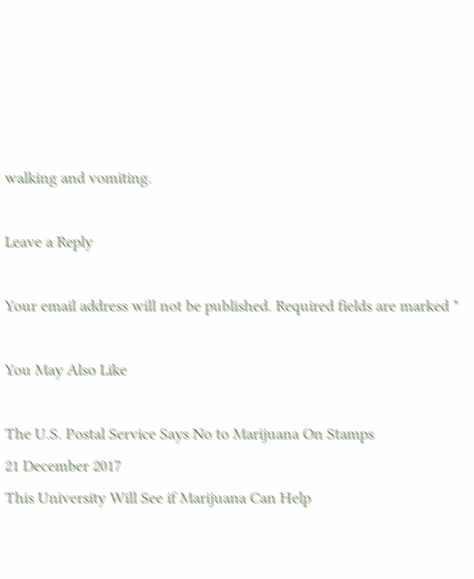walking and vomiting.

Leave a Reply

Your email address will not be published. Required fields are marked *

You May Also Like

The U.S. Postal Service Says No to Marijuana On Stamps
21 December 2017
This University Will See if Marijuana Can Help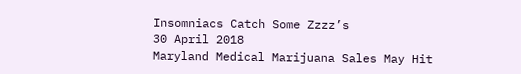Insomniacs Catch Some Zzzz’s
30 April 2018
Maryland Medical Marijuana Sales May Hit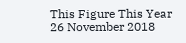This Figure This Year
26 November 2018